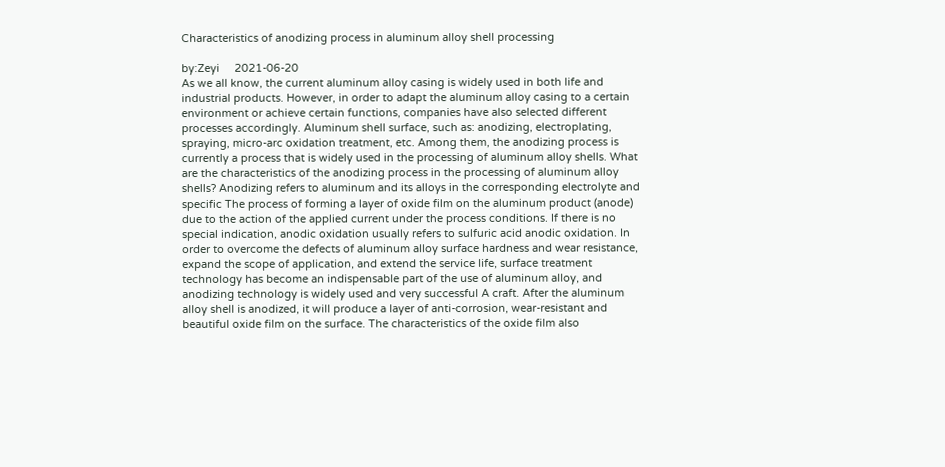Characteristics of anodizing process in aluminum alloy shell processing

by:Zeyi     2021-06-20
As we all know, the current aluminum alloy casing is widely used in both life and industrial products. However, in order to adapt the aluminum alloy casing to a certain environment or achieve certain functions, companies have also selected different processes accordingly. Aluminum shell surface, such as: anodizing, electroplating, spraying, micro-arc oxidation treatment, etc. Among them, the anodizing process is currently a process that is widely used in the processing of aluminum alloy shells. What are the characteristics of the anodizing process in the processing of aluminum alloy shells? Anodizing refers to aluminum and its alloys in the corresponding electrolyte and specific The process of forming a layer of oxide film on the aluminum product (anode) due to the action of the applied current under the process conditions. If there is no special indication, anodic oxidation usually refers to sulfuric acid anodic oxidation. In order to overcome the defects of aluminum alloy surface hardness and wear resistance, expand the scope of application, and extend the service life, surface treatment technology has become an indispensable part of the use of aluminum alloy, and anodizing technology is widely used and very successful A craft. After the aluminum alloy shell is anodized, it will produce a layer of anti-corrosion, wear-resistant and beautiful oxide film on the surface. The characteristics of the oxide film also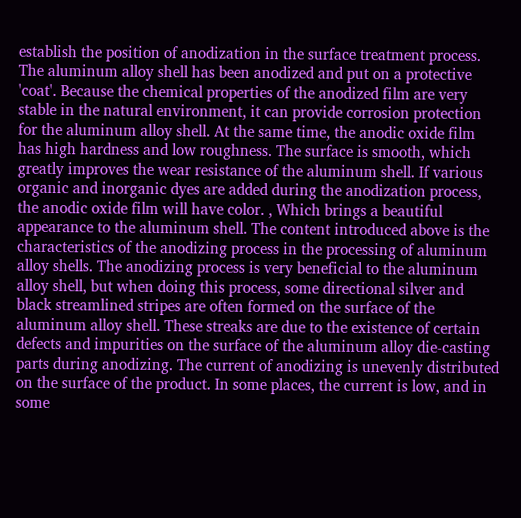establish the position of anodization in the surface treatment process. The aluminum alloy shell has been anodized and put on a protective 'coat'. Because the chemical properties of the anodized film are very stable in the natural environment, it can provide corrosion protection for the aluminum alloy shell. At the same time, the anodic oxide film has high hardness and low roughness. The surface is smooth, which greatly improves the wear resistance of the aluminum shell. If various organic and inorganic dyes are added during the anodization process, the anodic oxide film will have color. , Which brings a beautiful appearance to the aluminum shell. The content introduced above is the characteristics of the anodizing process in the processing of aluminum alloy shells. The anodizing process is very beneficial to the aluminum alloy shell, but when doing this process, some directional silver and black streamlined stripes are often formed on the surface of the aluminum alloy shell. These streaks are due to the existence of certain defects and impurities on the surface of the aluminum alloy die-casting parts during anodizing. The current of anodizing is unevenly distributed on the surface of the product. In some places, the current is low, and in some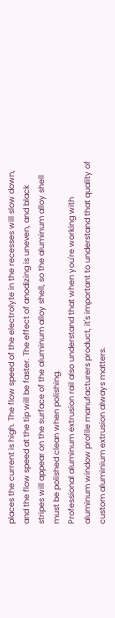places the current is high. The flow speed of the electrolyte in the recesses will slow down, and the flow speed at the tip will be faster. The effect of anodizing is uneven, and black stripes will appear on the surface of the aluminum alloy shell, so the aluminum alloy shell must be polished clean when polishing.
Professional aluminum extrusion rail also understand that when you're working with aluminum window profile manufacturers product, it's important to understand that quality of custom aluminium extrusion always matters.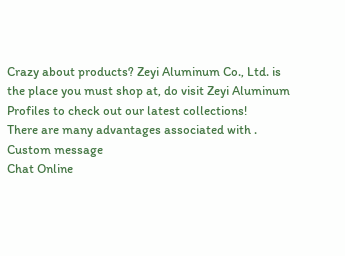Crazy about products? Zeyi Aluminum Co., Ltd. is the place you must shop at, do visit Zeyi Aluminum Profiles to check out our latest collections!
There are many advantages associated with .
Custom message
Chat Online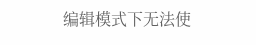编辑模式下无法使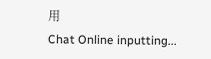用
Chat Online inputting...